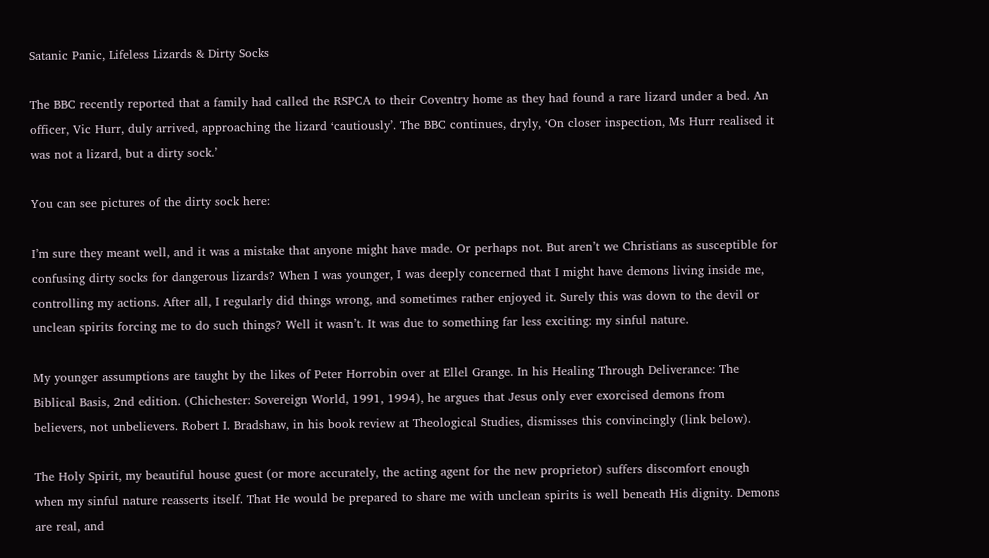Satanic Panic, Lifeless Lizards & Dirty Socks

The BBC recently reported that a family had called the RSPCA to their Coventry home as they had found a rare lizard under a bed. An officer, Vic Hurr, duly arrived, approaching the lizard ‘cautiously’. The BBC continues, dryly, ‘On closer inspection, Ms Hurr realised it was not a lizard, but a dirty sock.’

You can see pictures of the dirty sock here:

I’m sure they meant well, and it was a mistake that anyone might have made. Or perhaps not. But aren’t we Christians as susceptible for confusing dirty socks for dangerous lizards? When I was younger, I was deeply concerned that I might have demons living inside me, controlling my actions. After all, I regularly did things wrong, and sometimes rather enjoyed it. Surely this was down to the devil or unclean spirits forcing me to do such things? Well it wasn’t. It was due to something far less exciting: my sinful nature.

My younger assumptions are taught by the likes of Peter Horrobin over at Ellel Grange. In his Healing Through Deliverance: The Biblical Basis, 2nd edition. (Chichester: Sovereign World, 1991, 1994), he argues that Jesus only ever exorcised demons from believers, not unbelievers. Robert I. Bradshaw, in his book review at Theological Studies, dismisses this convincingly (link below).

The Holy Spirit, my beautiful house guest (or more accurately, the acting agent for the new proprietor) suffers discomfort enough when my sinful nature reasserts itself. That He would be prepared to share me with unclean spirits is well beneath His dignity. Demons are real, and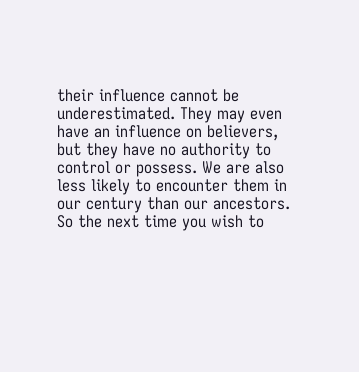their influence cannot be underestimated. They may even have an influence on believers, but they have no authority to control or possess. We are also less likely to encounter them in our century than our ancestors. So the next time you wish to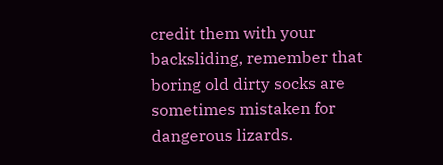credit them with your backsliding, remember that boring old dirty socks are sometimes mistaken for dangerous lizards.